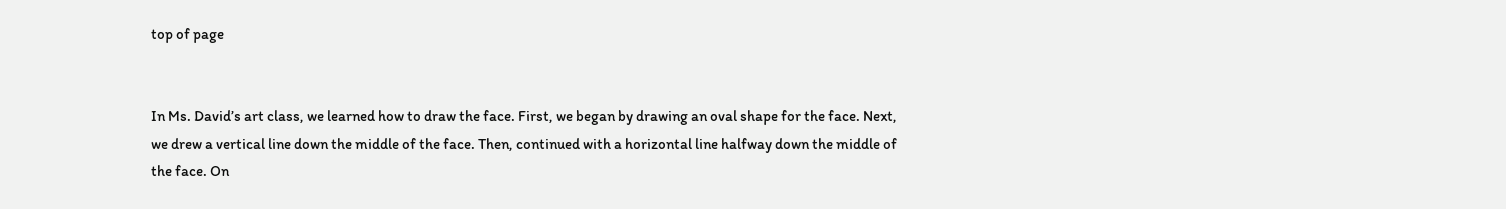top of page


In Ms. David’s art class, we learned how to draw the face. First, we began by drawing an oval shape for the face. Next, we drew a vertical line down the middle of the face. Then, continued with a horizontal line halfway down the middle of the face. On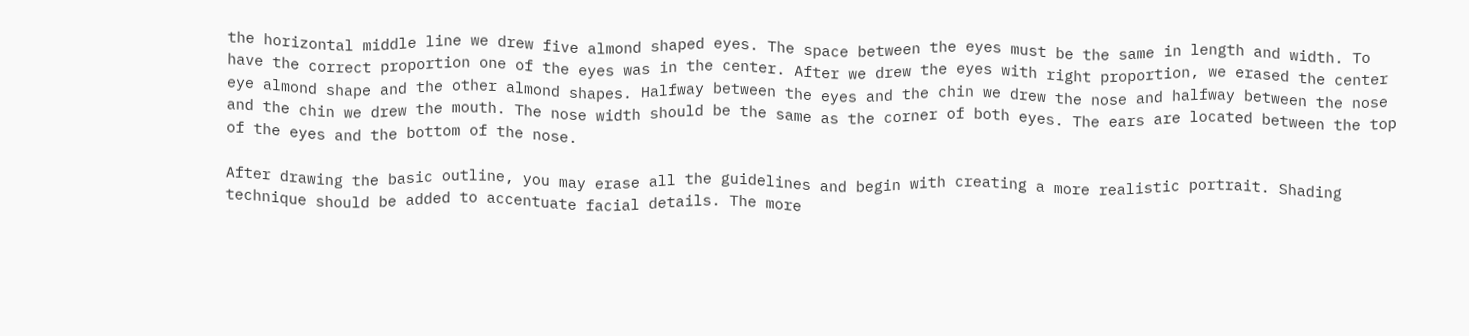the horizontal middle line we drew five almond shaped eyes. The space between the eyes must be the same in length and width. To have the correct proportion one of the eyes was in the center. After we drew the eyes with right proportion, we erased the center eye almond shape and the other almond shapes. Halfway between the eyes and the chin we drew the nose and halfway between the nose and the chin we drew the mouth. The nose width should be the same as the corner of both eyes. The ears are located between the top of the eyes and the bottom of the nose.

After drawing the basic outline, you may erase all the guidelines and begin with creating a more realistic portrait. Shading technique should be added to accentuate facial details. The more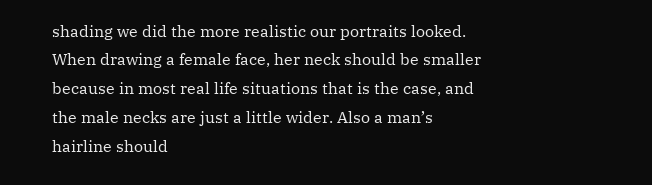shading we did the more realistic our portraits looked. When drawing a female face, her neck should be smaller because in most real life situations that is the case, and the male necks are just a little wider. Also a man’s hairline should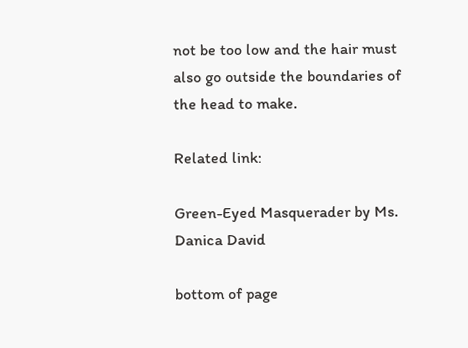not be too low and the hair must also go outside the boundaries of the head to make.

Related link:

Green-Eyed Masquerader by Ms. Danica David

bottom of page